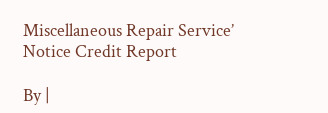Miscellaneous Repair Service’ Notice Credit Report

By |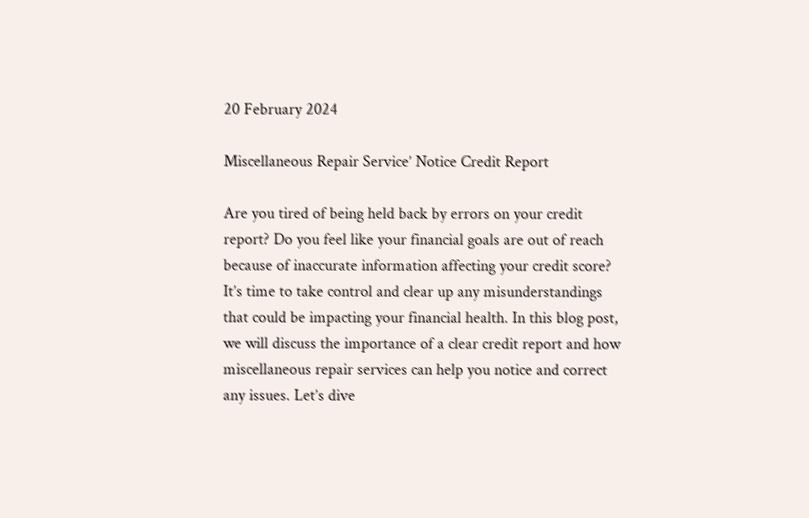20 February 2024

Miscellaneous Repair Service’ Notice Credit Report

Are you tired of being held back by errors on your credit report? Do you feel like your financial goals are out of reach because of inaccurate information affecting your credit score? It’s time to take control and clear up any misunderstandings that could be impacting your financial health. In this blog post, we will discuss the importance of a clear credit report and how miscellaneous repair services can help you notice and correct any issues. Let’s dive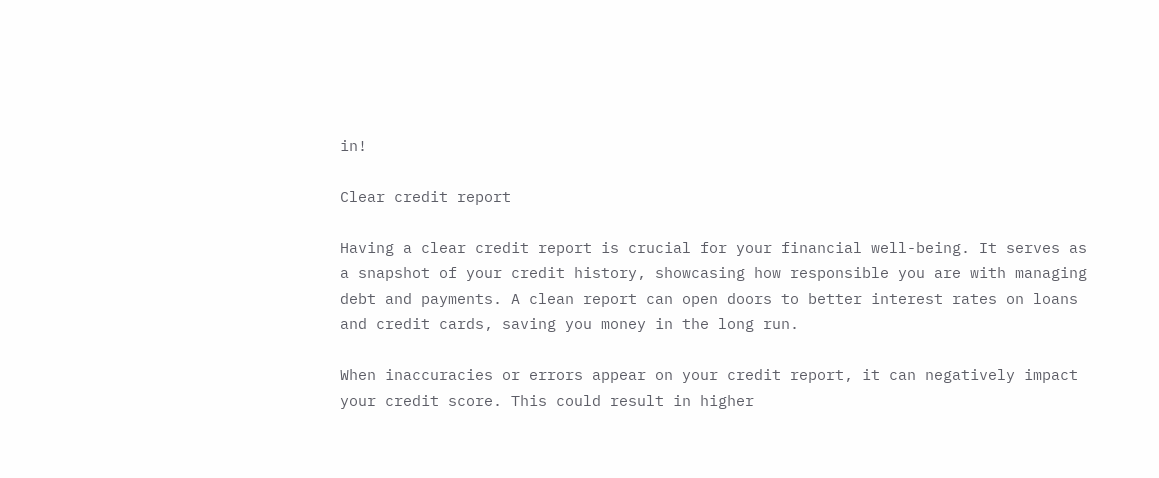in!

Clear credit report

Having a clear credit report is crucial for your financial well-being. It serves as a snapshot of your credit history, showcasing how responsible you are with managing debt and payments. A clean report can open doors to better interest rates on loans and credit cards, saving you money in the long run.

When inaccuracies or errors appear on your credit report, it can negatively impact your credit score. This could result in higher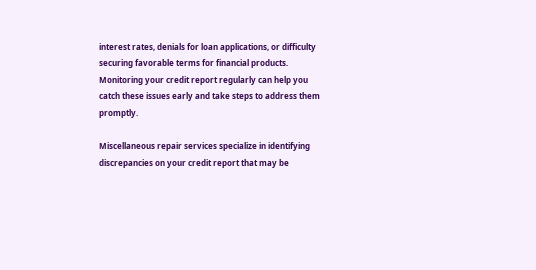interest rates, denials for loan applications, or difficulty securing favorable terms for financial products. Monitoring your credit report regularly can help you catch these issues early and take steps to address them promptly.

Miscellaneous repair services specialize in identifying discrepancies on your credit report that may be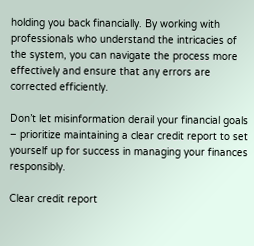holding you back financially. By working with professionals who understand the intricacies of the system, you can navigate the process more effectively and ensure that any errors are corrected efficiently.

Don’t let misinformation derail your financial goals – prioritize maintaining a clear credit report to set yourself up for success in managing your finances responsibly.

Clear credit report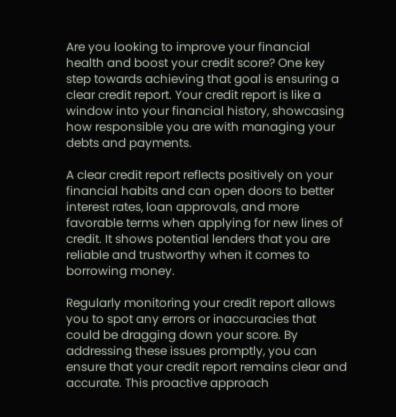Are you looking to improve your financial health and boost your credit score? One key step towards achieving that goal is ensuring a clear credit report. Your credit report is like a window into your financial history, showcasing how responsible you are with managing your debts and payments.

A clear credit report reflects positively on your financial habits and can open doors to better interest rates, loan approvals, and more favorable terms when applying for new lines of credit. It shows potential lenders that you are reliable and trustworthy when it comes to borrowing money.

Regularly monitoring your credit report allows you to spot any errors or inaccuracies that could be dragging down your score. By addressing these issues promptly, you can ensure that your credit report remains clear and accurate. This proactive approach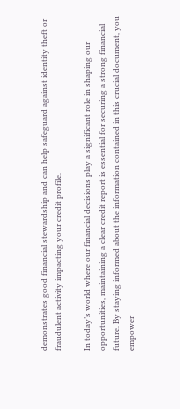demonstrates good financial stewardship and can help safeguard against identity theft or fraudulent activity impacting your credit profile.

In today’s world where our financial decisions play a significant role in shaping our opportunities, maintaining a clear credit report is essential for securing a strong financial future. By staying informed about the information contained in this crucial document, you empower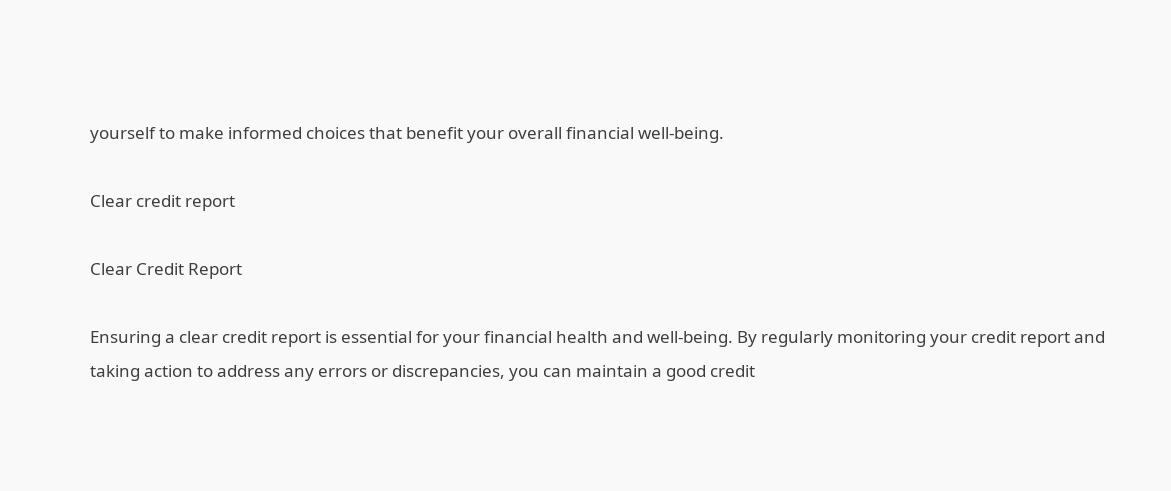yourself to make informed choices that benefit your overall financial well-being.

Clear credit report

Clear Credit Report

Ensuring a clear credit report is essential for your financial health and well-being. By regularly monitoring your credit report and taking action to address any errors or discrepancies, you can maintain a good credit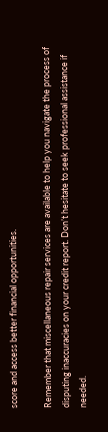score and access better financial opportunities.

Remember that miscellaneous repair services are available to help you navigate the process of disputing inaccuracies on your credit report. Don’t hesitate to seek professional assistance if needed.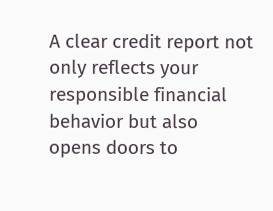A clear credit report not only reflects your responsible financial behavior but also opens doors to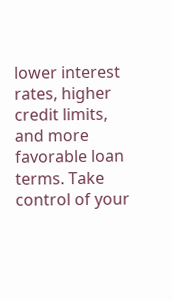lower interest rates, higher credit limits, and more favorable loan terms. Take control of your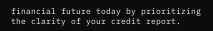financial future today by prioritizing the clarity of your credit report.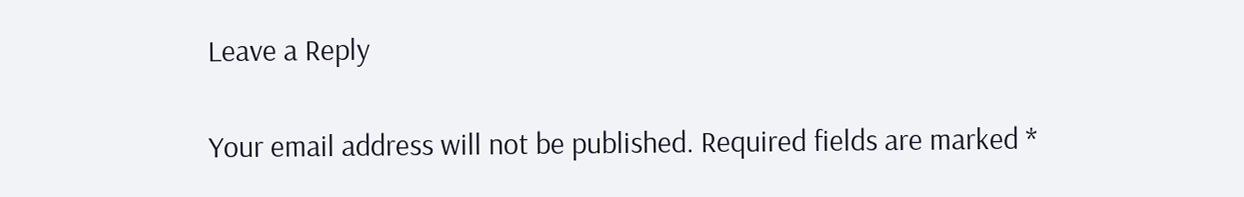Leave a Reply

Your email address will not be published. Required fields are marked *